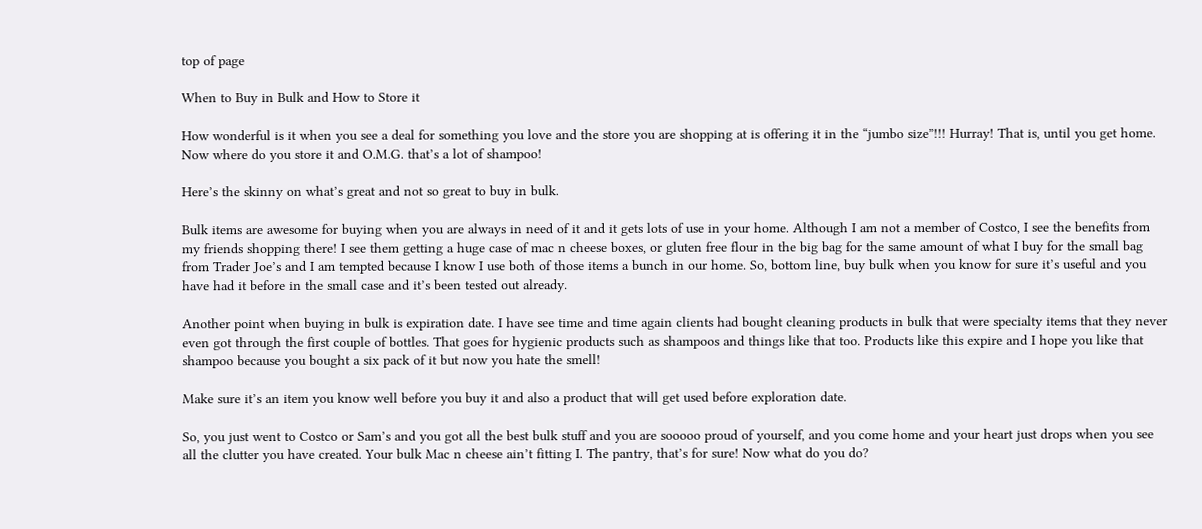top of page

When to Buy in Bulk and How to Store it

How wonderful is it when you see a deal for something you love and the store you are shopping at is offering it in the “jumbo size”!!! Hurray! That is, until you get home. Now where do you store it and O.M.G. that’s a lot of shampoo!

Here’s the skinny on what’s great and not so great to buy in bulk.

Bulk items are awesome for buying when you are always in need of it and it gets lots of use in your home. Although I am not a member of Costco, I see the benefits from my friends shopping there! I see them getting a huge case of mac n cheese boxes, or gluten free flour in the big bag for the same amount of what I buy for the small bag from Trader Joe’s and I am tempted because I know I use both of those items a bunch in our home. So, bottom line, buy bulk when you know for sure it’s useful and you have had it before in the small case and it’s been tested out already.

Another point when buying in bulk is expiration date. I have see time and time again clients had bought cleaning products in bulk that were specialty items that they never even got through the first couple of bottles. That goes for hygienic products such as shampoos and things like that too. Products like this expire and I hope you like that shampoo because you bought a six pack of it but now you hate the smell!

Make sure it’s an item you know well before you buy it and also a product that will get used before exploration date.

So, you just went to Costco or Sam’s and you got all the best bulk stuff and you are sooooo proud of yourself, and you come home and your heart just drops when you see all the clutter you have created. Your bulk Mac n cheese ain’t fitting I. The pantry, that’s for sure! Now what do you do?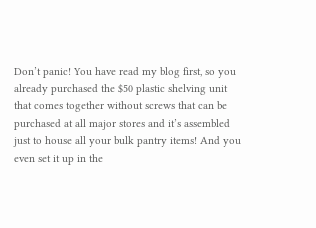Don’t panic! You have read my blog first, so you already purchased the $50 plastic shelving unit that comes together without screws that can be purchased at all major stores and it’s assembled just to house all your bulk pantry items! And you even set it up in the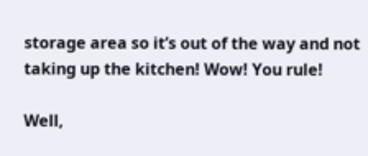storage area so it’s out of the way and not taking up the kitchen! Wow! You rule!

Well,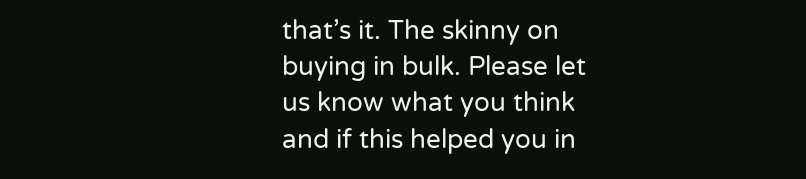that’s it. The skinny on buying in bulk. Please let us know what you think and if this helped you in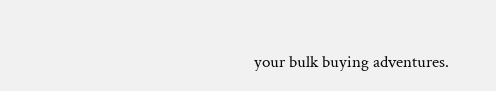your bulk buying adventures.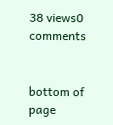38 views0 comments


bottom of page